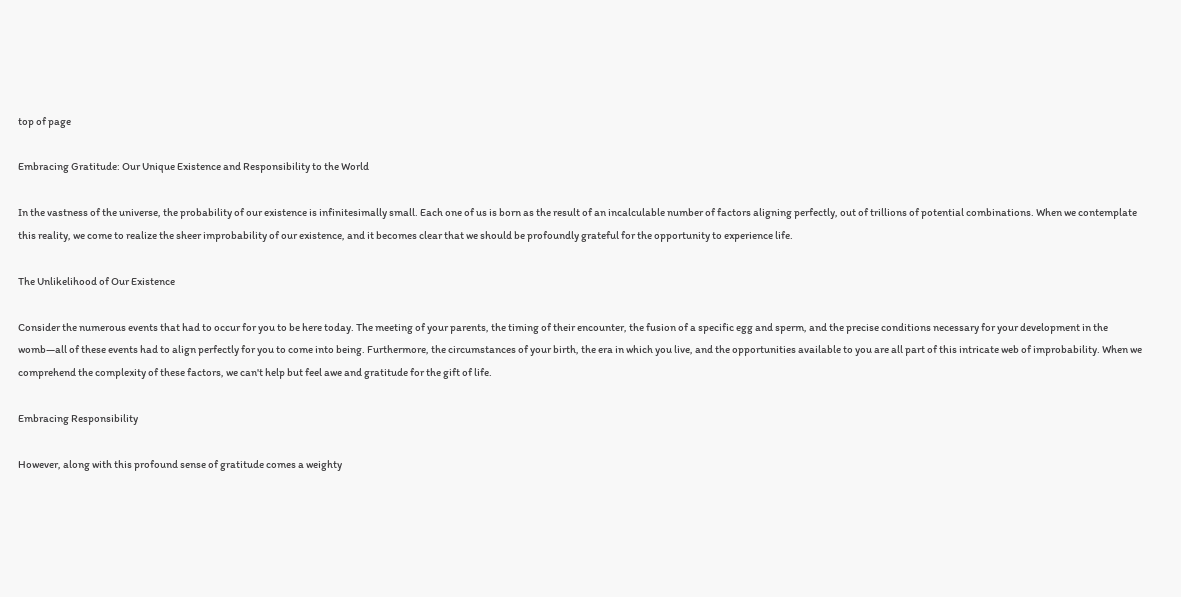top of page

Embracing Gratitude: Our Unique Existence and Responsibility to the World

In the vastness of the universe, the probability of our existence is infinitesimally small. Each one of us is born as the result of an incalculable number of factors aligning perfectly, out of trillions of potential combinations. When we contemplate this reality, we come to realize the sheer improbability of our existence, and it becomes clear that we should be profoundly grateful for the opportunity to experience life.

The Unlikelihood of Our Existence

Consider the numerous events that had to occur for you to be here today. The meeting of your parents, the timing of their encounter, the fusion of a specific egg and sperm, and the precise conditions necessary for your development in the womb—all of these events had to align perfectly for you to come into being. Furthermore, the circumstances of your birth, the era in which you live, and the opportunities available to you are all part of this intricate web of improbability. When we comprehend the complexity of these factors, we can't help but feel awe and gratitude for the gift of life.

Embracing Responsibility

However, along with this profound sense of gratitude comes a weighty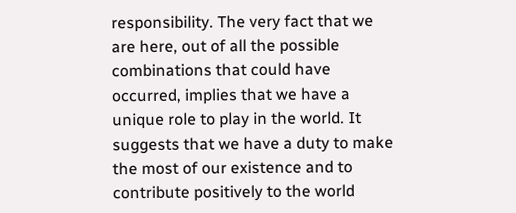responsibility. The very fact that we are here, out of all the possible combinations that could have occurred, implies that we have a unique role to play in the world. It suggests that we have a duty to make the most of our existence and to contribute positively to the world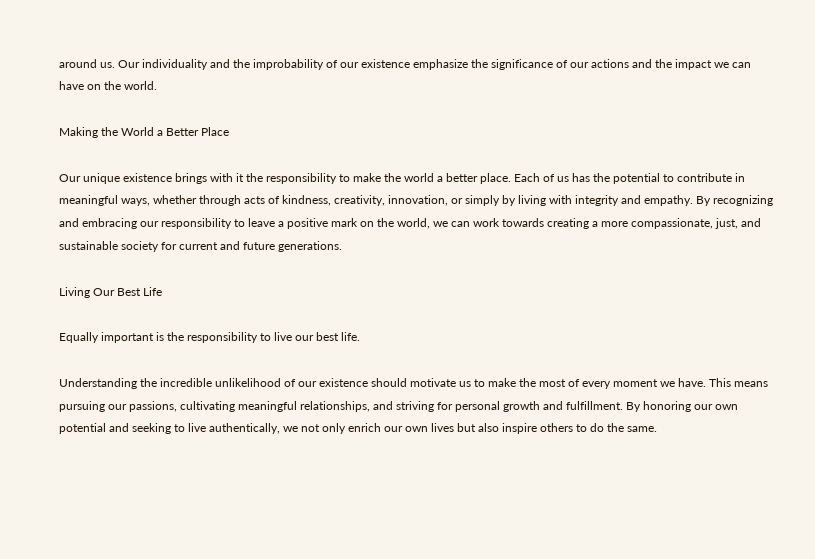around us. Our individuality and the improbability of our existence emphasize the significance of our actions and the impact we can have on the world.

Making the World a Better Place

Our unique existence brings with it the responsibility to make the world a better place. Each of us has the potential to contribute in meaningful ways, whether through acts of kindness, creativity, innovation, or simply by living with integrity and empathy. By recognizing and embracing our responsibility to leave a positive mark on the world, we can work towards creating a more compassionate, just, and sustainable society for current and future generations.

Living Our Best Life

Equally important is the responsibility to live our best life.

Understanding the incredible unlikelihood of our existence should motivate us to make the most of every moment we have. This means pursuing our passions, cultivating meaningful relationships, and striving for personal growth and fulfillment. By honoring our own potential and seeking to live authentically, we not only enrich our own lives but also inspire others to do the same.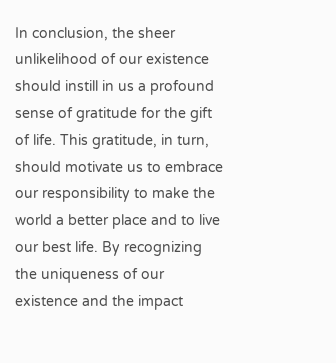In conclusion, the sheer unlikelihood of our existence should instill in us a profound sense of gratitude for the gift of life. This gratitude, in turn, should motivate us to embrace our responsibility to make the world a better place and to live our best life. By recognizing the uniqueness of our existence and the impact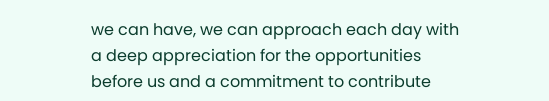we can have, we can approach each day with a deep appreciation for the opportunities before us and a commitment to contribute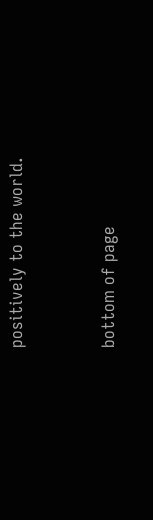positively to the world.


bottom of page